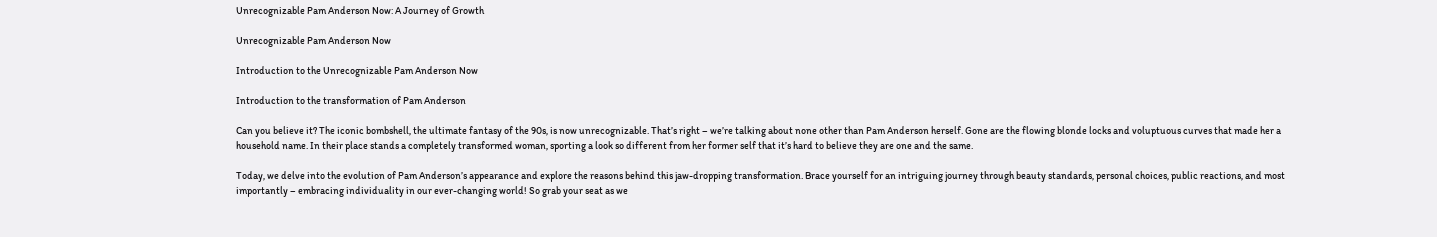Unrecognizable Pam Anderson Now: A Journey of Growth

Unrecognizable Pam Anderson Now

Introduction to the Unrecognizable Pam Anderson Now

Introduction to the transformation of Pam Anderson

Can you believe it? The iconic bombshell, the ultimate fantasy of the 90s, is now unrecognizable. That’s right – we’re talking about none other than Pam Anderson herself. Gone are the flowing blonde locks and voluptuous curves that made her a household name. In their place stands a completely transformed woman, sporting a look so different from her former self that it’s hard to believe they are one and the same.

Today, we delve into the evolution of Pam Anderson’s appearance and explore the reasons behind this jaw-dropping transformation. Brace yourself for an intriguing journey through beauty standards, personal choices, public reactions, and most importantly – embracing individuality in our ever-changing world! So grab your seat as we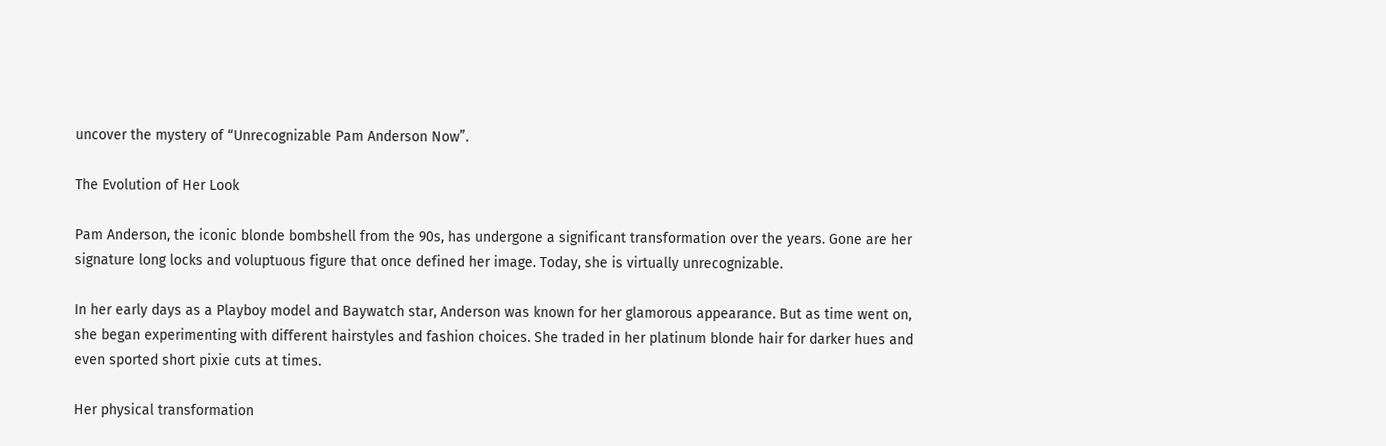uncover the mystery of “Unrecognizable Pam Anderson Now”.

The Evolution of Her Look

Pam Anderson, the iconic blonde bombshell from the 90s, has undergone a significant transformation over the years. Gone are her signature long locks and voluptuous figure that once defined her image. Today, she is virtually unrecognizable.

In her early days as a Playboy model and Baywatch star, Anderson was known for her glamorous appearance. But as time went on, she began experimenting with different hairstyles and fashion choices. She traded in her platinum blonde hair for darker hues and even sported short pixie cuts at times.

Her physical transformation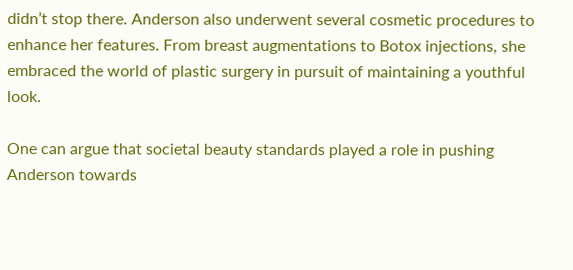didn’t stop there. Anderson also underwent several cosmetic procedures to enhance her features. From breast augmentations to Botox injections, she embraced the world of plastic surgery in pursuit of maintaining a youthful look.

One can argue that societal beauty standards played a role in pushing Anderson towards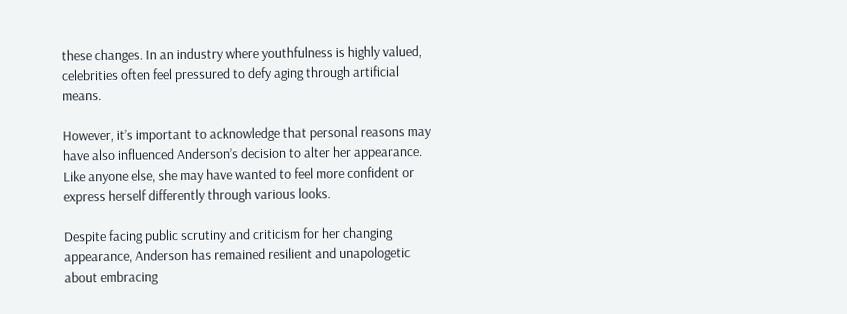these changes. In an industry where youthfulness is highly valued, celebrities often feel pressured to defy aging through artificial means.

However, it’s important to acknowledge that personal reasons may have also influenced Anderson’s decision to alter her appearance. Like anyone else, she may have wanted to feel more confident or express herself differently through various looks.

Despite facing public scrutiny and criticism for her changing appearance, Anderson has remained resilient and unapologetic about embracing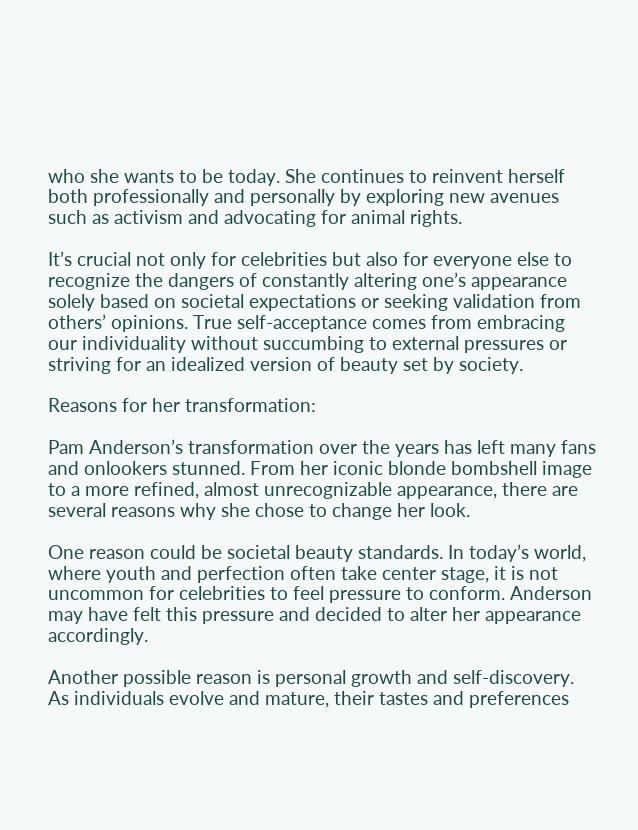who she wants to be today. She continues to reinvent herself both professionally and personally by exploring new avenues such as activism and advocating for animal rights.

It’s crucial not only for celebrities but also for everyone else to recognize the dangers of constantly altering one’s appearance solely based on societal expectations or seeking validation from others’ opinions. True self-acceptance comes from embracing our individuality without succumbing to external pressures or striving for an idealized version of beauty set by society.

Reasons for her transformation:

Pam Anderson’s transformation over the years has left many fans and onlookers stunned. From her iconic blonde bombshell image to a more refined, almost unrecognizable appearance, there are several reasons why she chose to change her look.

One reason could be societal beauty standards. In today’s world, where youth and perfection often take center stage, it is not uncommon for celebrities to feel pressure to conform. Anderson may have felt this pressure and decided to alter her appearance accordingly.

Another possible reason is personal growth and self-discovery. As individuals evolve and mature, their tastes and preferences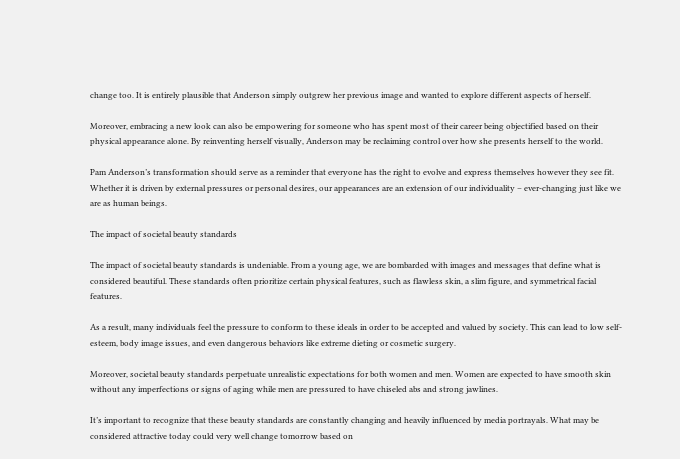change too. It is entirely plausible that Anderson simply outgrew her previous image and wanted to explore different aspects of herself.

Moreover, embracing a new look can also be empowering for someone who has spent most of their career being objectified based on their physical appearance alone. By reinventing herself visually, Anderson may be reclaiming control over how she presents herself to the world.

Pam Anderson’s transformation should serve as a reminder that everyone has the right to evolve and express themselves however they see fit. Whether it is driven by external pressures or personal desires, our appearances are an extension of our individuality – ever-changing just like we are as human beings.

The impact of societal beauty standards

The impact of societal beauty standards is undeniable. From a young age, we are bombarded with images and messages that define what is considered beautiful. These standards often prioritize certain physical features, such as flawless skin, a slim figure, and symmetrical facial features.

As a result, many individuals feel the pressure to conform to these ideals in order to be accepted and valued by society. This can lead to low self-esteem, body image issues, and even dangerous behaviors like extreme dieting or cosmetic surgery.

Moreover, societal beauty standards perpetuate unrealistic expectations for both women and men. Women are expected to have smooth skin without any imperfections or signs of aging while men are pressured to have chiseled abs and strong jawlines.

It’s important to recognize that these beauty standards are constantly changing and heavily influenced by media portrayals. What may be considered attractive today could very well change tomorrow based on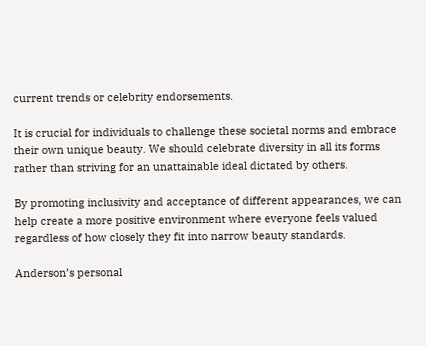current trends or celebrity endorsements.

It is crucial for individuals to challenge these societal norms and embrace their own unique beauty. We should celebrate diversity in all its forms rather than striving for an unattainable ideal dictated by others.

By promoting inclusivity and acceptance of different appearances, we can help create a more positive environment where everyone feels valued regardless of how closely they fit into narrow beauty standards.

Anderson’s personal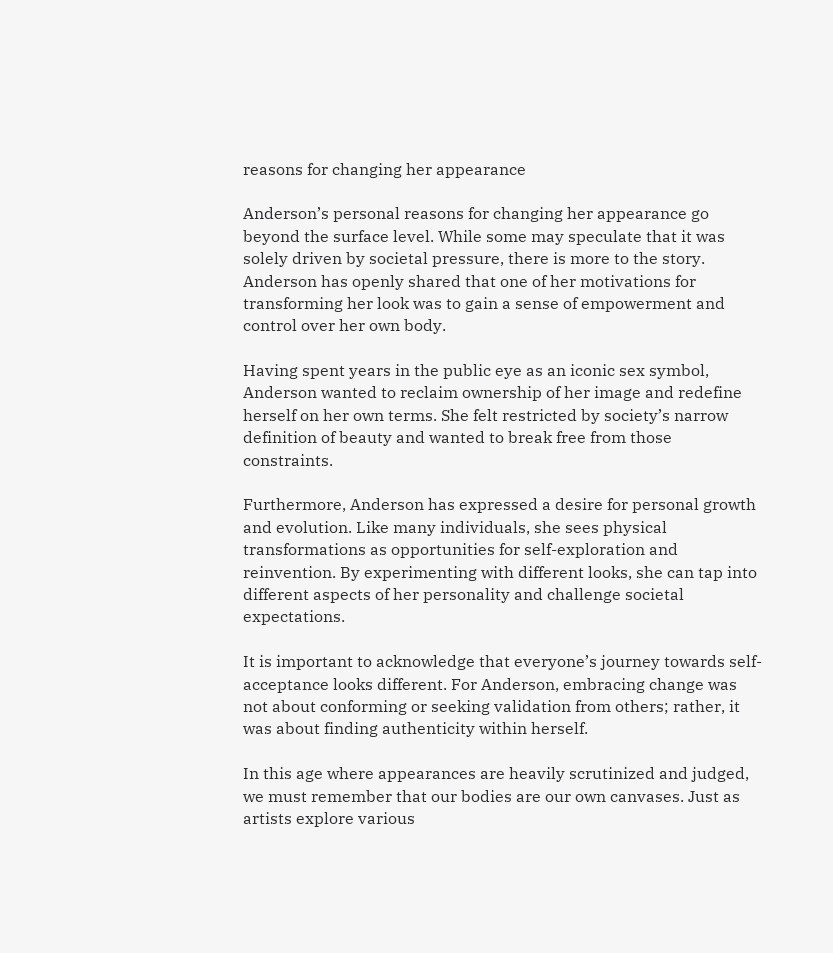reasons for changing her appearance

Anderson’s personal reasons for changing her appearance go beyond the surface level. While some may speculate that it was solely driven by societal pressure, there is more to the story. Anderson has openly shared that one of her motivations for transforming her look was to gain a sense of empowerment and control over her own body.

Having spent years in the public eye as an iconic sex symbol, Anderson wanted to reclaim ownership of her image and redefine herself on her own terms. She felt restricted by society’s narrow definition of beauty and wanted to break free from those constraints.

Furthermore, Anderson has expressed a desire for personal growth and evolution. Like many individuals, she sees physical transformations as opportunities for self-exploration and reinvention. By experimenting with different looks, she can tap into different aspects of her personality and challenge societal expectations.

It is important to acknowledge that everyone’s journey towards self-acceptance looks different. For Anderson, embracing change was not about conforming or seeking validation from others; rather, it was about finding authenticity within herself.

In this age where appearances are heavily scrutinized and judged, we must remember that our bodies are our own canvases. Just as artists explore various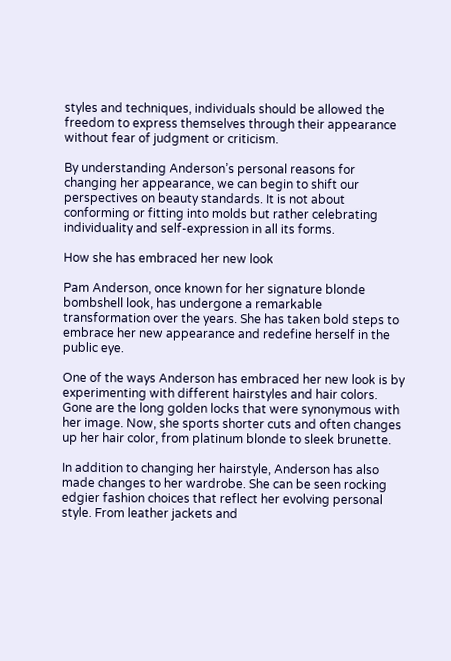styles and techniques, individuals should be allowed the freedom to express themselves through their appearance without fear of judgment or criticism.

By understanding Anderson’s personal reasons for changing her appearance, we can begin to shift our perspectives on beauty standards. It is not about conforming or fitting into molds but rather celebrating individuality and self-expression in all its forms.

How she has embraced her new look

Pam Anderson, once known for her signature blonde bombshell look, has undergone a remarkable transformation over the years. She has taken bold steps to embrace her new appearance and redefine herself in the public eye.

One of the ways Anderson has embraced her new look is by experimenting with different hairstyles and hair colors. Gone are the long golden locks that were synonymous with her image. Now, she sports shorter cuts and often changes up her hair color, from platinum blonde to sleek brunette.

In addition to changing her hairstyle, Anderson has also made changes to her wardrobe. She can be seen rocking edgier fashion choices that reflect her evolving personal style. From leather jackets and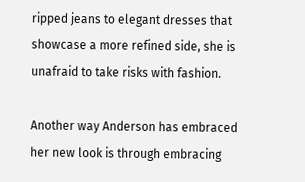ripped jeans to elegant dresses that showcase a more refined side, she is unafraid to take risks with fashion.

Another way Anderson has embraced her new look is through embracing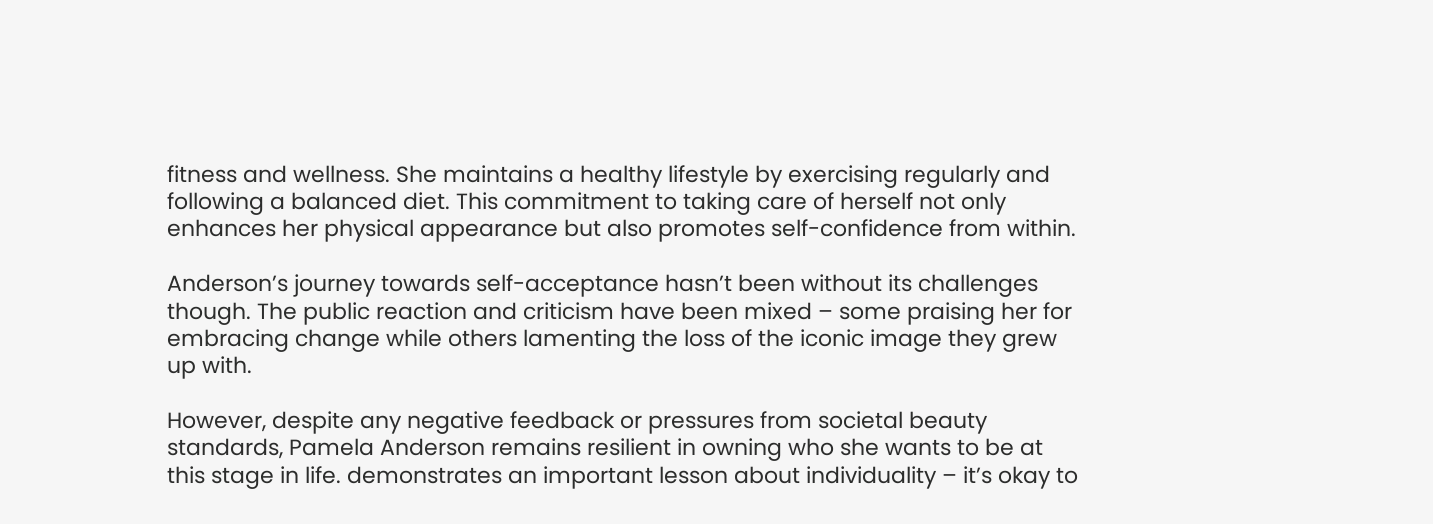fitness and wellness. She maintains a healthy lifestyle by exercising regularly and following a balanced diet. This commitment to taking care of herself not only enhances her physical appearance but also promotes self-confidence from within.

Anderson’s journey towards self-acceptance hasn’t been without its challenges though. The public reaction and criticism have been mixed – some praising her for embracing change while others lamenting the loss of the iconic image they grew up with.

However, despite any negative feedback or pressures from societal beauty standards, Pamela Anderson remains resilient in owning who she wants to be at this stage in life. demonstrates an important lesson about individuality – it’s okay to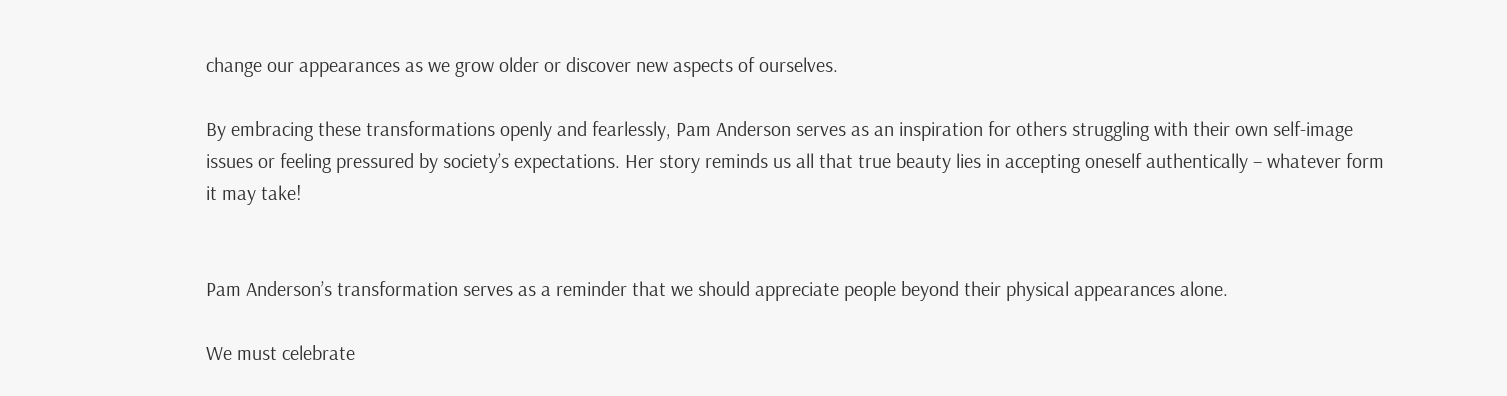change our appearances as we grow older or discover new aspects of ourselves.

By embracing these transformations openly and fearlessly, Pam Anderson serves as an inspiration for others struggling with their own self-image issues or feeling pressured by society’s expectations. Her story reminds us all that true beauty lies in accepting oneself authentically – whatever form it may take!


Pam Anderson’s transformation serves as a reminder that we should appreciate people beyond their physical appearances alone.

We must celebrate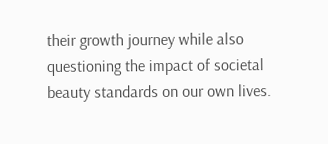their growth journey while also questioning the impact of societal beauty standards on our own lives.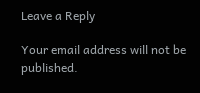Leave a Reply

Your email address will not be published.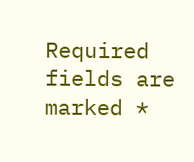Required fields are marked *